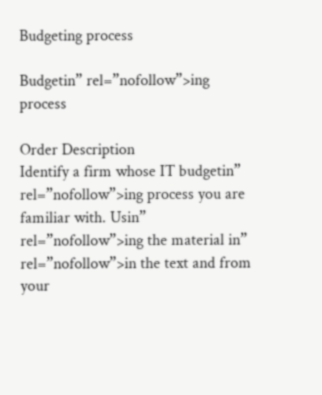Budgeting process

Budgetin” rel=”nofollow”>ing process

Order Description
Identify a firm whose IT budgetin” rel=”nofollow”>ing process you are familiar with. Usin” rel=”nofollow”>ing the material in” rel=”nofollow”>in the text and from your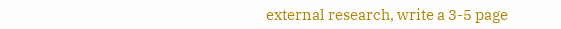external research, write a 3-5 page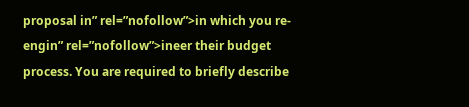proposal in” rel=”nofollow”>in which you re-engin” rel=”nofollow”>ineer their budget
process. You are required to briefly describe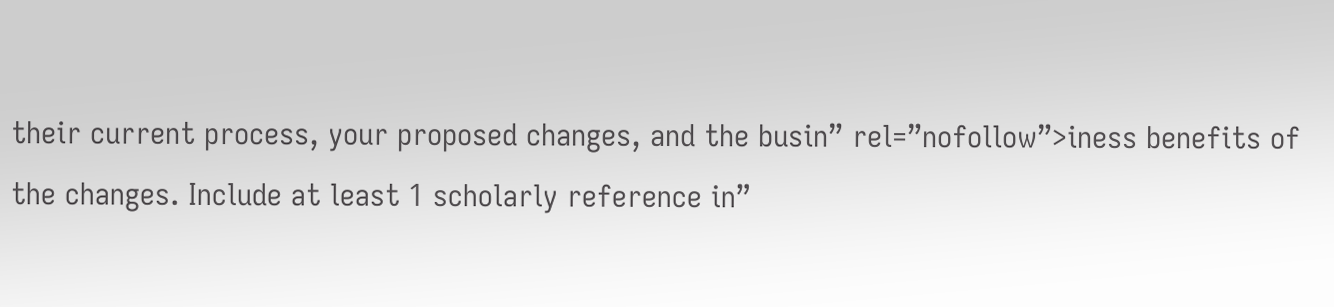their current process, your proposed changes, and the busin” rel=”nofollow”>iness benefits of the changes. Include at least 1 scholarly reference in”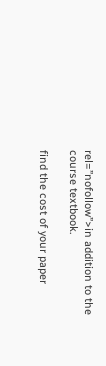rel=”nofollow”>in addition to the
course textbook.

find the cost of your paper